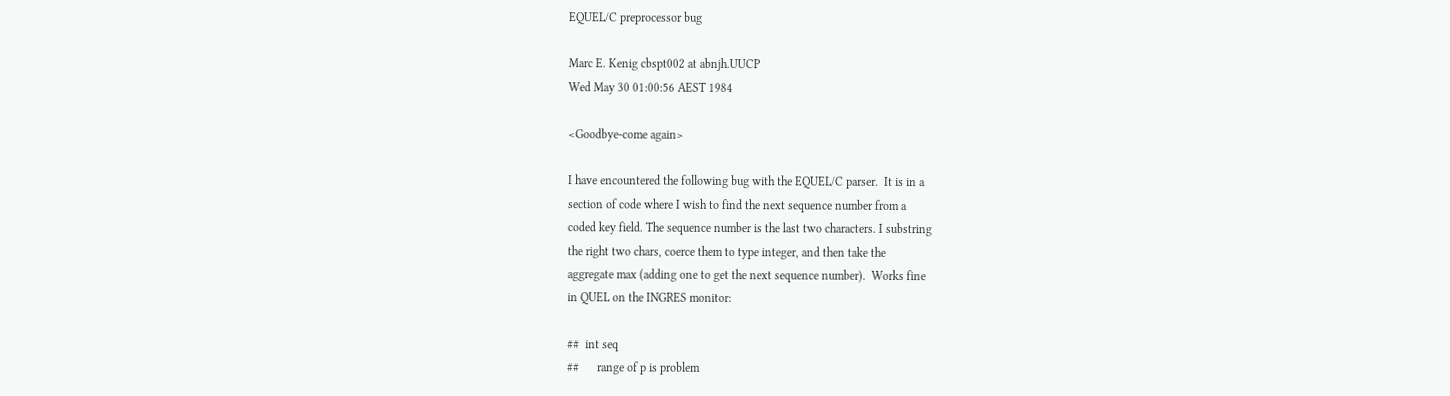EQUEL/C preprocessor bug

Marc E. Kenig cbspt002 at abnjh.UUCP
Wed May 30 01:00:56 AEST 1984

<Goodbye-come again>

I have encountered the following bug with the EQUEL/C parser.  It is in a
section of code where I wish to find the next sequence number from a
coded key field. The sequence number is the last two characters. I substring
the right two chars, coerce them to type integer, and then take the
aggregate max (adding one to get the next sequence number).  Works fine
in QUEL on the INGRES monitor:

##  int seq
##      range of p is problem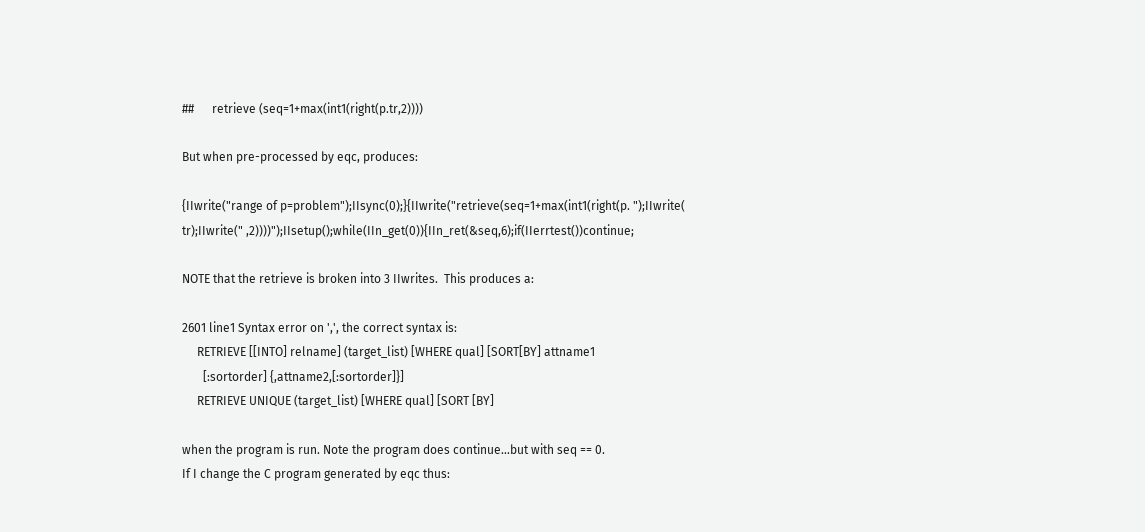##      retrieve (seq=1+max(int1(right(p.tr,2))))

But when pre-processed by eqc, produces:

{IIwrite("range of p=problem");IIsync(0);}{IIwrite("retrieve(seq=1+max(int1(right(p. ");IIwrite(
tr);IIwrite(" ,2))))");IIsetup();while(IIn_get(0)){IIn_ret(&seq,6);if(IIerrtest())continue;

NOTE that the retrieve is broken into 3 IIwrites.  This produces a:

2601 line1 Syntax error on ',', the correct syntax is:
     RETRIEVE [[INTO] relname] (target_list) [WHERE qual] [SORT[BY] attname1
       [:sortorder] {,attname2,[:sortorder]}]
     RETRIEVE UNIQUE (target_list) [WHERE qual] [SORT [BY]

when the program is run. Note the program does continue...but with seq == 0.
If I change the C program generated by eqc thus: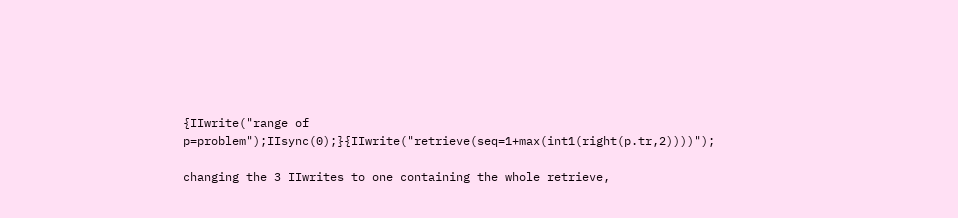{IIwrite("range of p=problem");IIsync(0);}{IIwrite("retrieve(seq=1+max(int1(right(p.tr,2))))");

changing the 3 IIwrites to one containing the whole retrieve,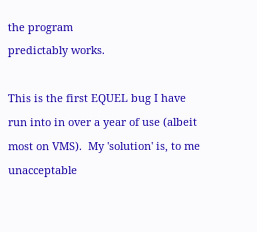the program
predictably works.

This is the first EQUEL bug I have run into in over a year of use (albeit
most on VMS).  My 'solution' is, to me unacceptable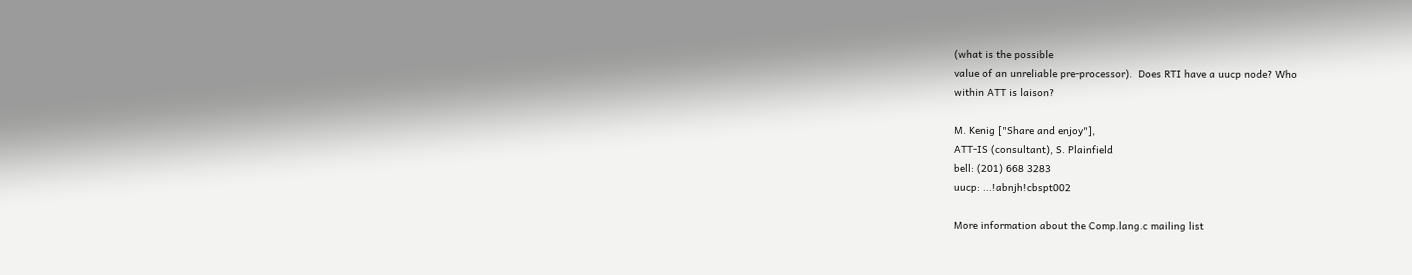(what is the possible
value of an unreliable pre-processor).  Does RTI have a uucp node? Who
within ATT is laison?

M. Kenig ["Share and enjoy"],
ATT-IS (consultant), S. Plainfield
bell: (201) 668 3283
uucp: ...!abnjh!cbspt002

More information about the Comp.lang.c mailing list